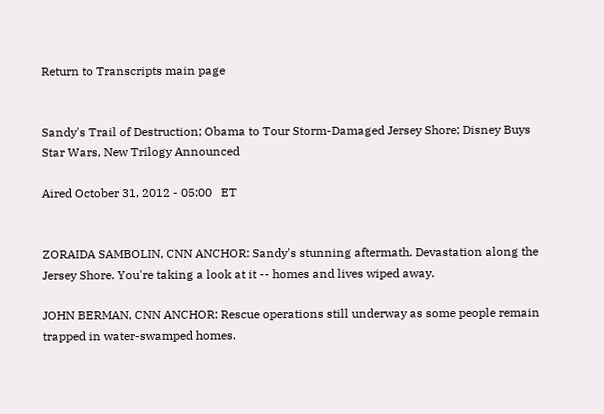Return to Transcripts main page


Sandy's Trail of Destruction; Obama to Tour Storm-Damaged Jersey Shore; Disney Buys Star Wars, New Trilogy Announced

Aired October 31, 2012 - 05:00   ET


ZORAIDA SAMBOLIN, CNN ANCHOR: Sandy's stunning aftermath. Devastation along the Jersey Shore. You're taking a look at it -- homes and lives wiped away.

JOHN BERMAN, CNN ANCHOR: Rescue operations still underway as some people remain trapped in water-swamped homes.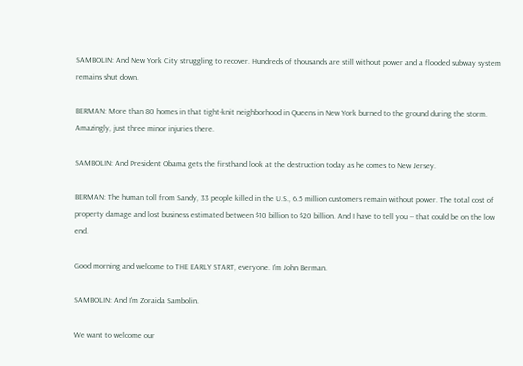SAMBOLIN: And New York City struggling to recover. Hundreds of thousands are still without power and a flooded subway system remains shut down.

BERMAN: More than 80 homes in that tight-knit neighborhood in Queens in New York burned to the ground during the storm. Amazingly, just three minor injuries there.

SAMBOLIN: And President Obama gets the firsthand look at the destruction today as he comes to New Jersey.

BERMAN: The human toll from Sandy, 33 people killed in the U.S., 6.5 million customers remain without power. The total cost of property damage and lost business estimated between $10 billion to $20 billion. And I have to tell you -- that could be on the low end.

Good morning and welcome to THE EARLY START, everyone. I'm John Berman.

SAMBOLIN: And I'm Zoraida Sambolin.

We want to welcome our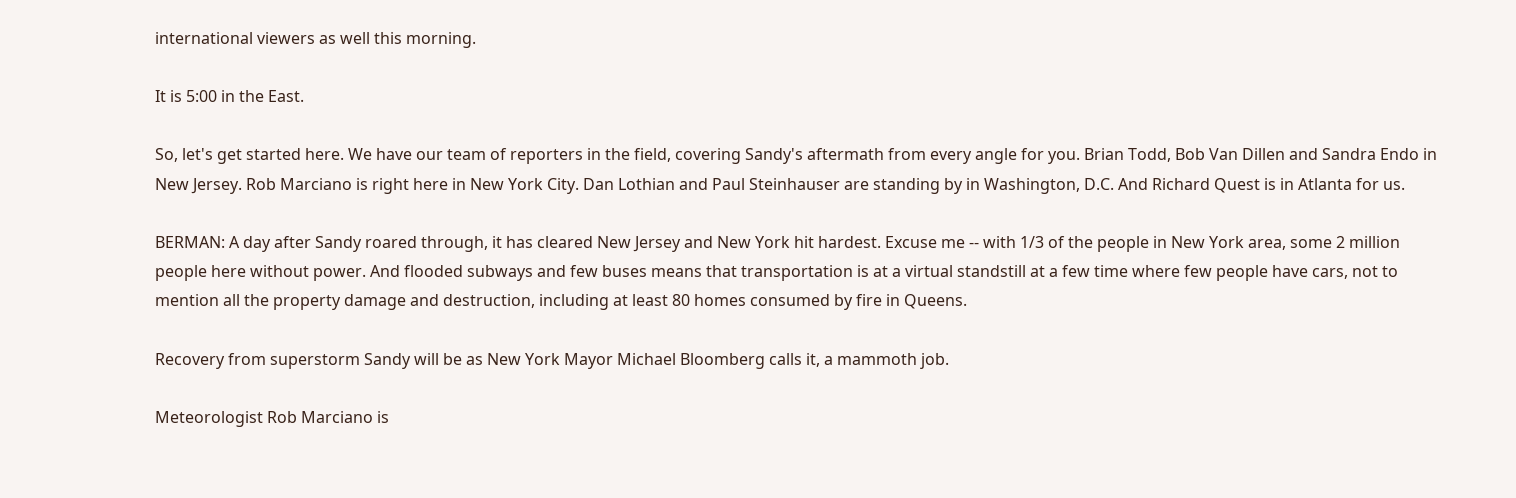international viewers as well this morning.

It is 5:00 in the East.

So, let's get started here. We have our team of reporters in the field, covering Sandy's aftermath from every angle for you. Brian Todd, Bob Van Dillen and Sandra Endo in New Jersey. Rob Marciano is right here in New York City. Dan Lothian and Paul Steinhauser are standing by in Washington, D.C. And Richard Quest is in Atlanta for us.

BERMAN: A day after Sandy roared through, it has cleared New Jersey and New York hit hardest. Excuse me -- with 1/3 of the people in New York area, some 2 million people here without power. And flooded subways and few buses means that transportation is at a virtual standstill at a few time where few people have cars, not to mention all the property damage and destruction, including at least 80 homes consumed by fire in Queens.

Recovery from superstorm Sandy will be as New York Mayor Michael Bloomberg calls it, a mammoth job.

Meteorologist Rob Marciano is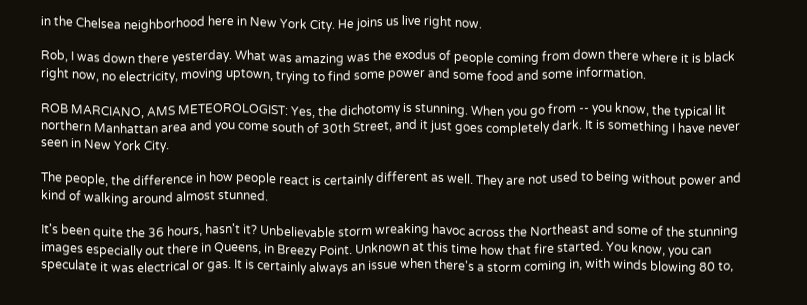in the Chelsea neighborhood here in New York City. He joins us live right now.

Rob, I was down there yesterday. What was amazing was the exodus of people coming from down there where it is black right now, no electricity, moving uptown, trying to find some power and some food and some information.

ROB MARCIANO, AMS METEOROLOGIST: Yes, the dichotomy is stunning. When you go from -- you know, the typical lit northern Manhattan area and you come south of 30th Street, and it just goes completely dark. It is something I have never seen in New York City.

The people, the difference in how people react is certainly different as well. They are not used to being without power and kind of walking around almost stunned.

It's been quite the 36 hours, hasn't it? Unbelievable storm wreaking havoc across the Northeast and some of the stunning images especially out there in Queens, in Breezy Point. Unknown at this time how that fire started. You know, you can speculate it was electrical or gas. It is certainly always an issue when there's a storm coming in, with winds blowing 80 to,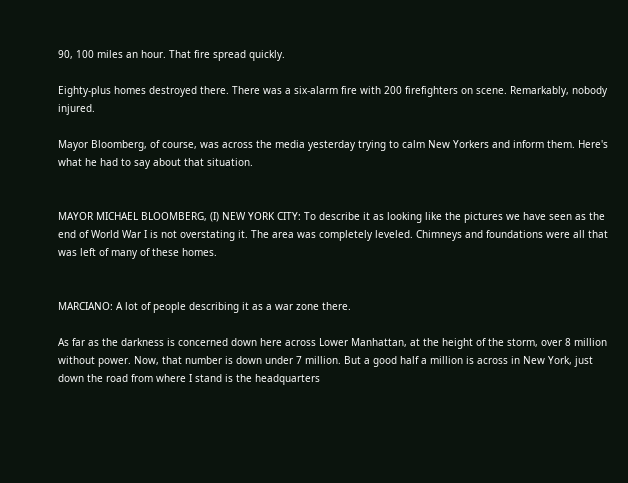90, 100 miles an hour. That fire spread quickly.

Eighty-plus homes destroyed there. There was a six-alarm fire with 200 firefighters on scene. Remarkably, nobody injured.

Mayor Bloomberg, of course, was across the media yesterday trying to calm New Yorkers and inform them. Here's what he had to say about that situation.


MAYOR MICHAEL BLOOMBERG, (I) NEW YORK CITY: To describe it as looking like the pictures we have seen as the end of World War I is not overstating it. The area was completely leveled. Chimneys and foundations were all that was left of many of these homes.


MARCIANO: A lot of people describing it as a war zone there.

As far as the darkness is concerned down here across Lower Manhattan, at the height of the storm, over 8 million without power. Now, that number is down under 7 million. But a good half a million is across in New York, just down the road from where I stand is the headquarters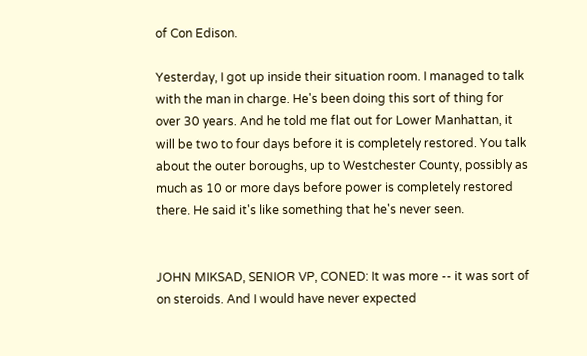of Con Edison.

Yesterday, I got up inside their situation room. I managed to talk with the man in charge. He's been doing this sort of thing for over 30 years. And he told me flat out for Lower Manhattan, it will be two to four days before it is completely restored. You talk about the outer boroughs, up to Westchester County, possibly as much as 10 or more days before power is completely restored there. He said it's like something that he's never seen.


JOHN MIKSAD, SENIOR VP, CONED: It was more -- it was sort of on steroids. And I would have never expected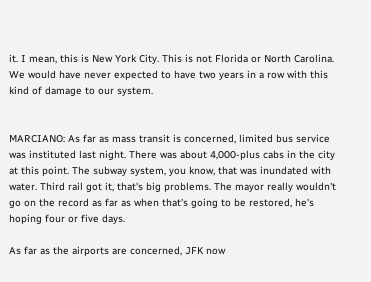it. I mean, this is New York City. This is not Florida or North Carolina. We would have never expected to have two years in a row with this kind of damage to our system.


MARCIANO: As far as mass transit is concerned, limited bus service was instituted last night. There was about 4,000-plus cabs in the city at this point. The subway system, you know, that was inundated with water. Third rail got it, that's big problems. The mayor really wouldn't go on the record as far as when that's going to be restored, he's hoping four or five days.

As far as the airports are concerned, JFK now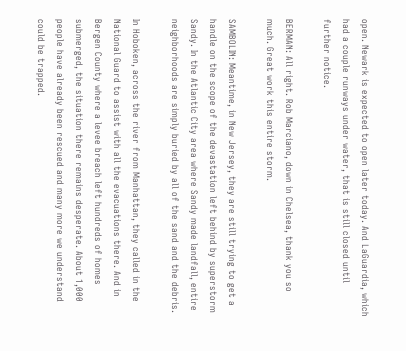open. Newark is expected to open later today. And LaGuardia, which had a couple runways under water, that is still closed until further notice.

BERMAN: All right. Rob Marciano, down in Chelsea, thank you so much. Great work this entire storm.

SAMBOLIN: Meantime, in New Jersey, they are still trying to get a handle on the scope of the devastation left behind by superstorm Sandy. In the Atlantic City area where Sandy made landfall, entire neighborhoods are simply buried by all of the sand and the debris.

In Hoboken, across the river from Manhattan, they called in the National Guard to assist with all the evacuations there. And in Bergen County where a levee breach left hundreds of homes submerged, the situation there remains desperate. About 1,000 people have already been rescued and many more we understand could be trapped.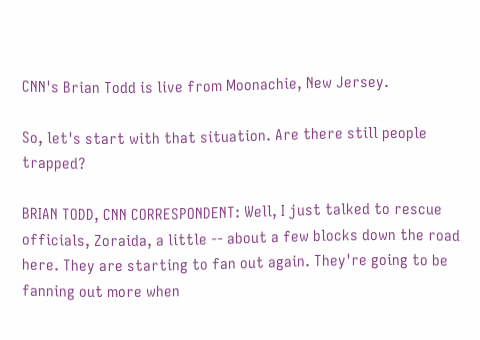CNN's Brian Todd is live from Moonachie, New Jersey.

So, let's start with that situation. Are there still people trapped?

BRIAN TODD, CNN CORRESPONDENT: Well, I just talked to rescue officials, Zoraida, a little -- about a few blocks down the road here. They are starting to fan out again. They're going to be fanning out more when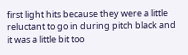first light hits because they were a little reluctant to go in during pitch black and it was a little bit too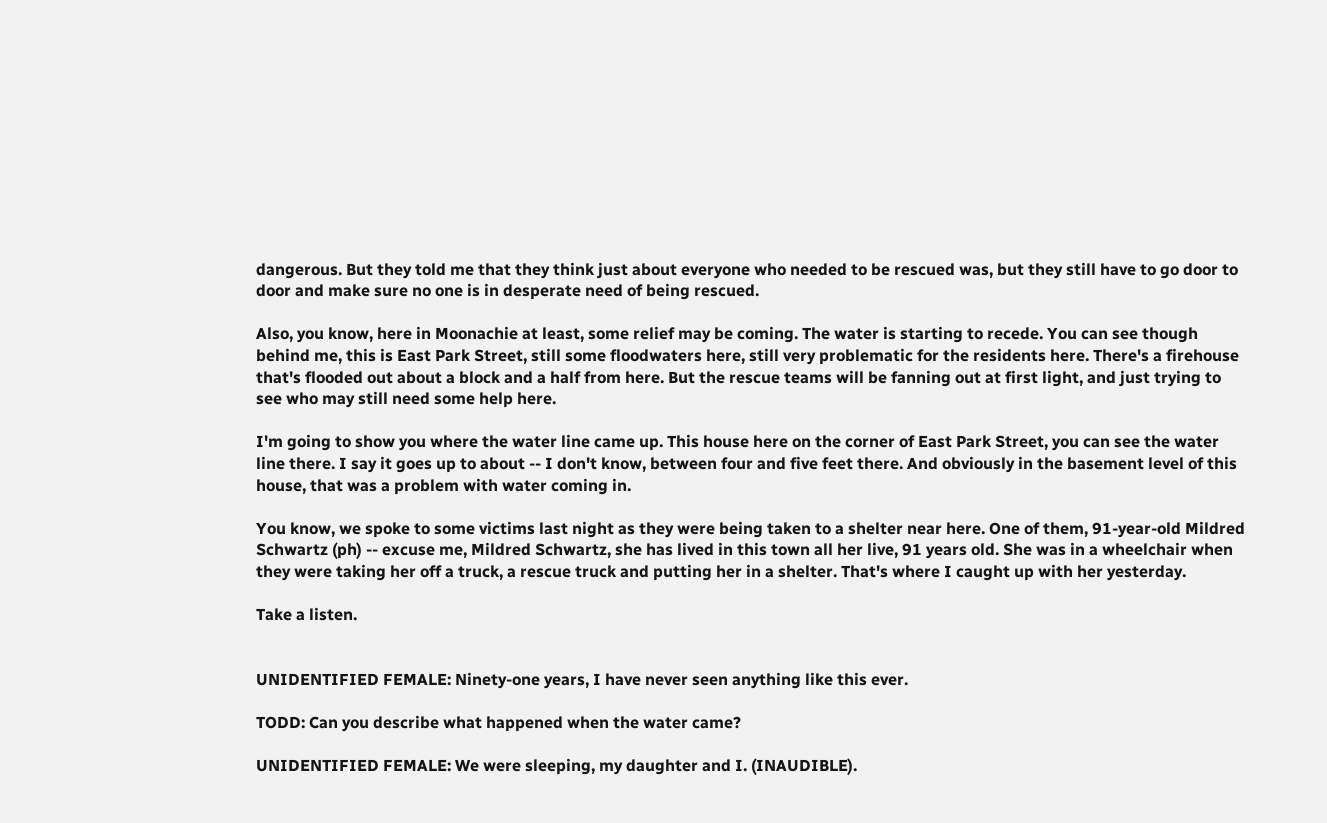dangerous. But they told me that they think just about everyone who needed to be rescued was, but they still have to go door to door and make sure no one is in desperate need of being rescued.

Also, you know, here in Moonachie at least, some relief may be coming. The water is starting to recede. You can see though behind me, this is East Park Street, still some floodwaters here, still very problematic for the residents here. There's a firehouse that's flooded out about a block and a half from here. But the rescue teams will be fanning out at first light, and just trying to see who may still need some help here.

I'm going to show you where the water line came up. This house here on the corner of East Park Street, you can see the water line there. I say it goes up to about -- I don't know, between four and five feet there. And obviously in the basement level of this house, that was a problem with water coming in.

You know, we spoke to some victims last night as they were being taken to a shelter near here. One of them, 91-year-old Mildred Schwartz (ph) -- excuse me, Mildred Schwartz, she has lived in this town all her live, 91 years old. She was in a wheelchair when they were taking her off a truck, a rescue truck and putting her in a shelter. That's where I caught up with her yesterday.

Take a listen.


UNIDENTIFIED FEMALE: Ninety-one years, I have never seen anything like this ever.

TODD: Can you describe what happened when the water came?

UNIDENTIFIED FEMALE: We were sleeping, my daughter and I. (INAUDIBLE).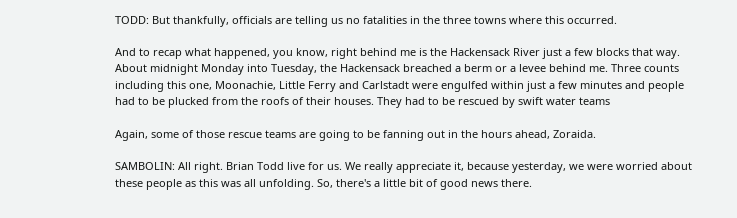TODD: But thankfully, officials are telling us no fatalities in the three towns where this occurred.

And to recap what happened, you know, right behind me is the Hackensack River just a few blocks that way. About midnight Monday into Tuesday, the Hackensack breached a berm or a levee behind me. Three counts including this one, Moonachie, Little Ferry and Carlstadt were engulfed within just a few minutes and people had to be plucked from the roofs of their houses. They had to be rescued by swift water teams

Again, some of those rescue teams are going to be fanning out in the hours ahead, Zoraida.

SAMBOLIN: All right. Brian Todd live for us. We really appreciate it, because yesterday, we were worried about these people as this was all unfolding. So, there's a little bit of good news there.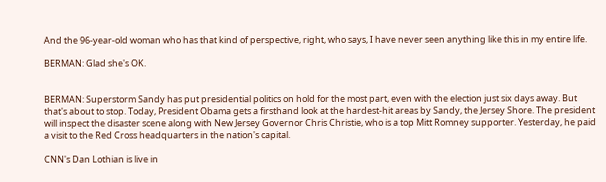And the 96-year-old woman who has that kind of perspective, right, who says, I have never seen anything like this in my entire life.

BERMAN: Glad she's OK.


BERMAN: Superstorm Sandy has put presidential politics on hold for the most part, even with the election just six days away. But that's about to stop. Today, President Obama gets a firsthand look at the hardest-hit areas by Sandy, the Jersey Shore. The president will inspect the disaster scene along with New Jersey Governor Chris Christie, who is a top Mitt Romney supporter. Yesterday, he paid a visit to the Red Cross headquarters in the nation's capital.

CNN's Dan Lothian is live in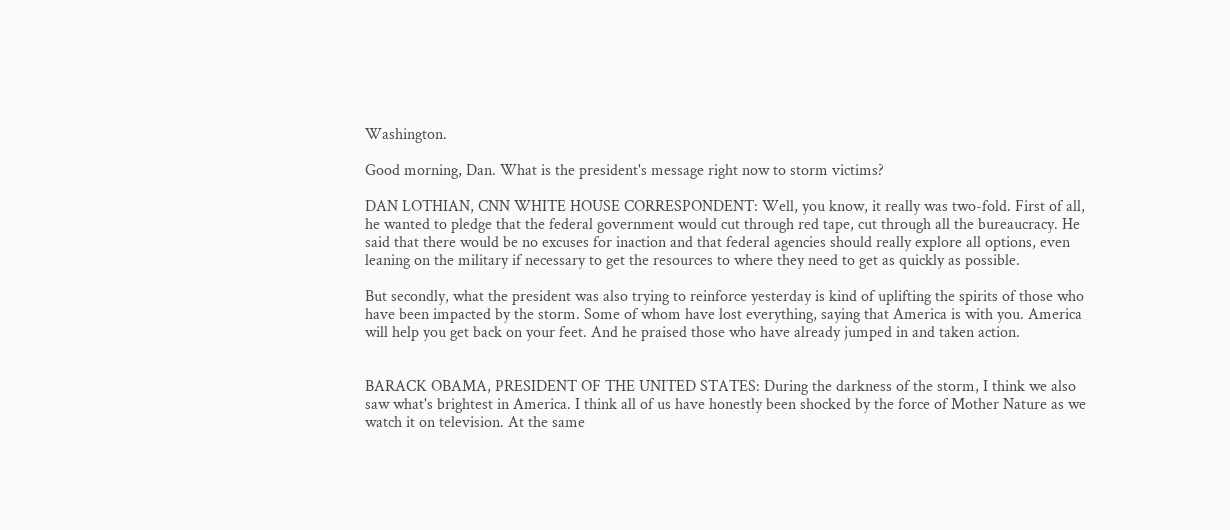Washington.

Good morning, Dan. What is the president's message right now to storm victims?

DAN LOTHIAN, CNN WHITE HOUSE CORRESPONDENT: Well, you know, it really was two-fold. First of all, he wanted to pledge that the federal government would cut through red tape, cut through all the bureaucracy. He said that there would be no excuses for inaction and that federal agencies should really explore all options, even leaning on the military if necessary to get the resources to where they need to get as quickly as possible.

But secondly, what the president was also trying to reinforce yesterday is kind of uplifting the spirits of those who have been impacted by the storm. Some of whom have lost everything, saying that America is with you. America will help you get back on your feet. And he praised those who have already jumped in and taken action.


BARACK OBAMA, PRESIDENT OF THE UNITED STATES: During the darkness of the storm, I think we also saw what's brightest in America. I think all of us have honestly been shocked by the force of Mother Nature as we watch it on television. At the same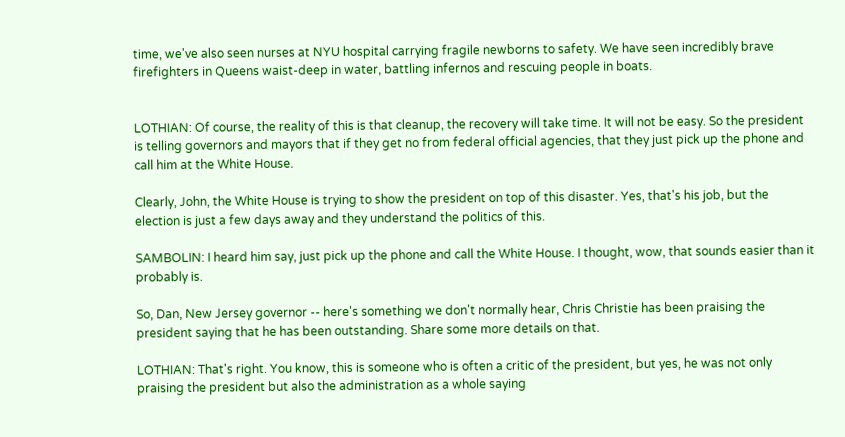time, we've also seen nurses at NYU hospital carrying fragile newborns to safety. We have seen incredibly brave firefighters in Queens waist-deep in water, battling infernos and rescuing people in boats.


LOTHIAN: Of course, the reality of this is that cleanup, the recovery will take time. It will not be easy. So the president is telling governors and mayors that if they get no from federal official agencies, that they just pick up the phone and call him at the White House.

Clearly, John, the White House is trying to show the president on top of this disaster. Yes, that's his job, but the election is just a few days away and they understand the politics of this.

SAMBOLIN: I heard him say, just pick up the phone and call the White House. I thought, wow, that sounds easier than it probably is.

So, Dan, New Jersey governor -- here's something we don't normally hear, Chris Christie has been praising the president saying that he has been outstanding. Share some more details on that.

LOTHIAN: That's right. You know, this is someone who is often a critic of the president, but yes, he was not only praising the president but also the administration as a whole saying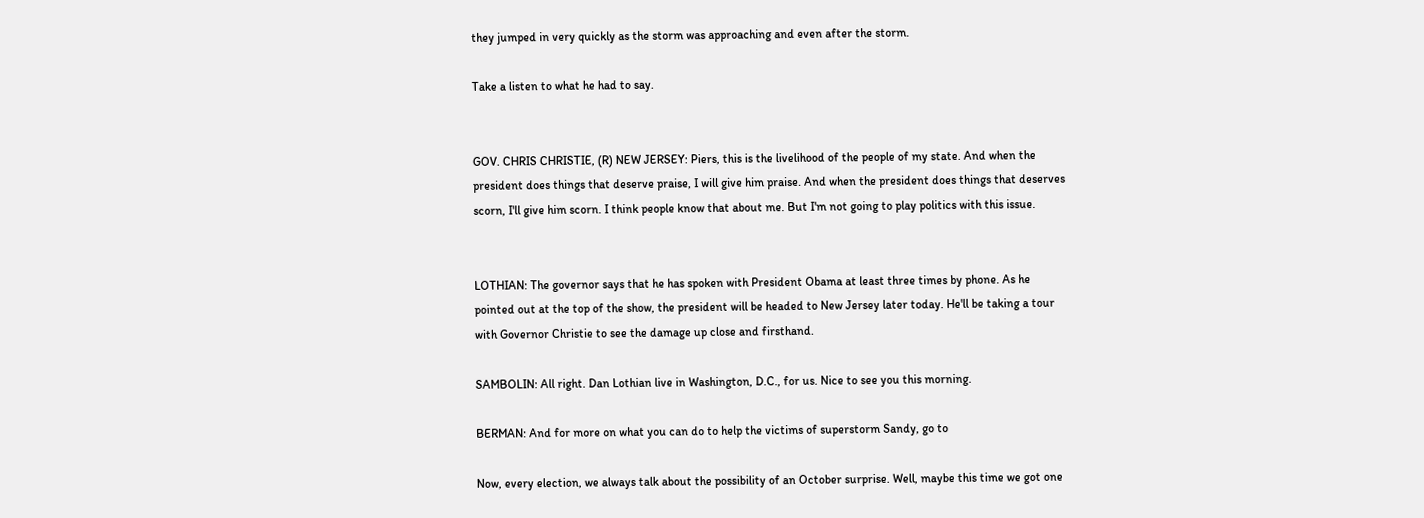they jumped in very quickly as the storm was approaching and even after the storm.

Take a listen to what he had to say.


GOV. CHRIS CHRISTIE, (R) NEW JERSEY: Piers, this is the livelihood of the people of my state. And when the president does things that deserve praise, I will give him praise. And when the president does things that deserves scorn, I'll give him scorn. I think people know that about me. But I'm not going to play politics with this issue.


LOTHIAN: The governor says that he has spoken with President Obama at least three times by phone. As he pointed out at the top of the show, the president will be headed to New Jersey later today. He'll be taking a tour with Governor Christie to see the damage up close and firsthand.

SAMBOLIN: All right. Dan Lothian live in Washington, D.C., for us. Nice to see you this morning.

BERMAN: And for more on what you can do to help the victims of superstorm Sandy, go to

Now, every election, we always talk about the possibility of an October surprise. Well, maybe this time we got one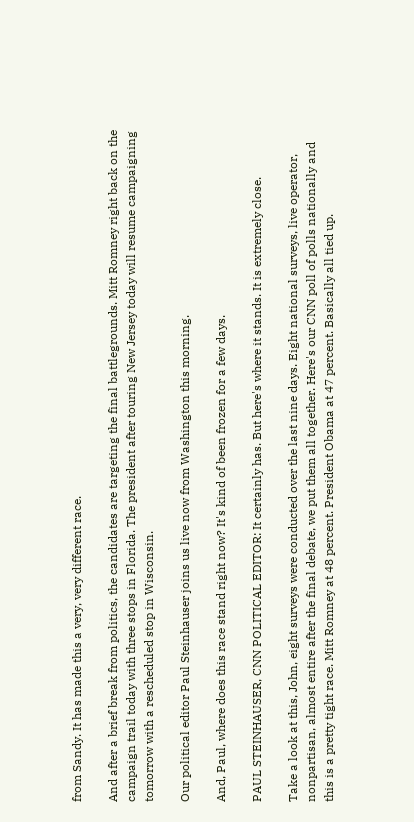from Sandy. It has made this a very, very different race.

And after a brief break from politics, the candidates are targeting the final battlegrounds. Mitt Romney right back on the campaign trail today with three stops in Florida. The president after touring New Jersey today will resume campaigning tomorrow with a rescheduled stop in Wisconsin.

Our political editor Paul Steinhauser joins us live now from Washington this morning.

And, Paul, where does this race stand right now? It's kind of been frozen for a few days.

PAUL STEINHAUSER, CNN POLITICAL EDITOR: It certainly has. But here's where it stands. It is extremely close.

Take a look at this, John, eight surveys were conducted over the last nine days. Eight national surveys, live operator, nonpartisan, almost entire after the final debate, we put them all together. Here's our CNN poll of polls nationally and this is a pretty tight race. Mitt Romney at 48 percent. President Obama at 47 percent. Basically all tied up.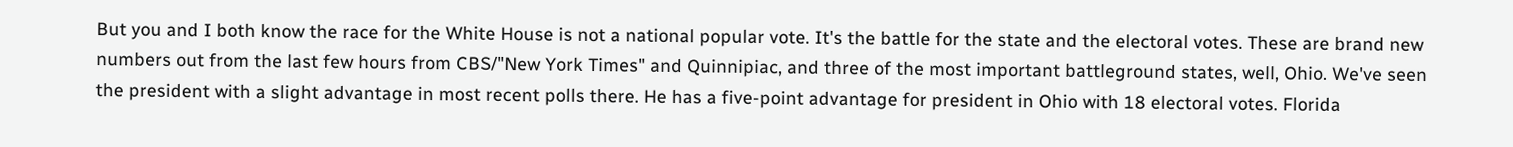But you and I both know the race for the White House is not a national popular vote. It's the battle for the state and the electoral votes. These are brand new numbers out from the last few hours from CBS/"New York Times" and Quinnipiac, and three of the most important battleground states, well, Ohio. We've seen the president with a slight advantage in most recent polls there. He has a five-point advantage for president in Ohio with 18 electoral votes. Florida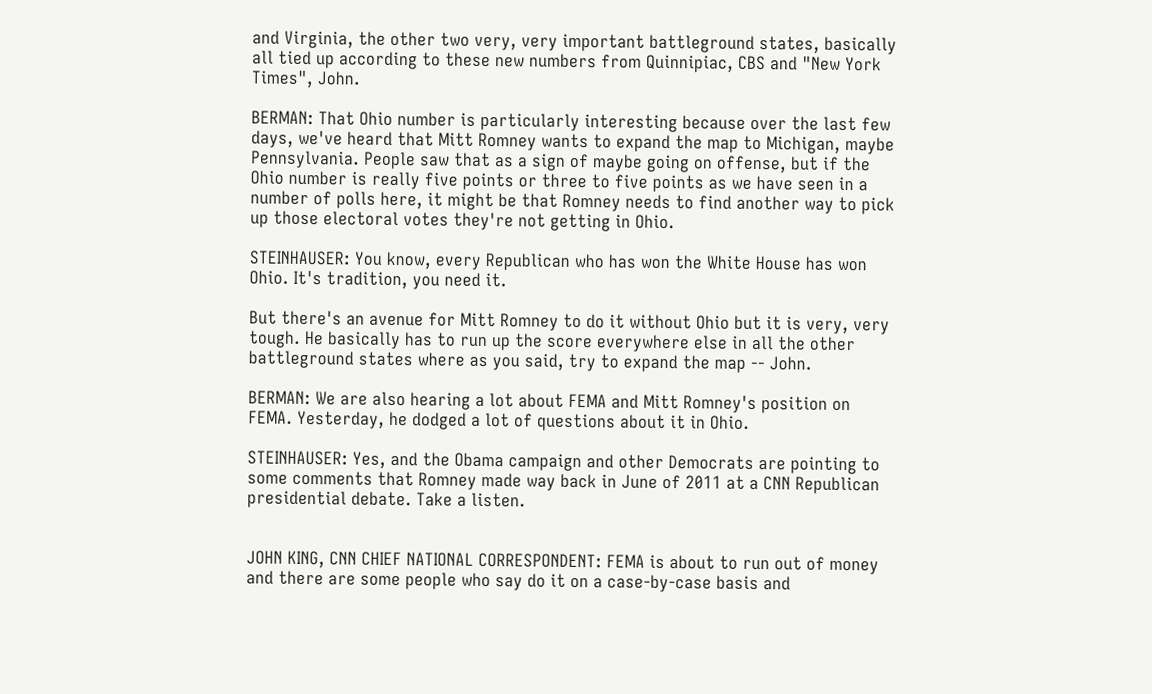and Virginia, the other two very, very important battleground states, basically all tied up according to these new numbers from Quinnipiac, CBS and "New York Times", John.

BERMAN: That Ohio number is particularly interesting because over the last few days, we've heard that Mitt Romney wants to expand the map to Michigan, maybe Pennsylvania. People saw that as a sign of maybe going on offense, but if the Ohio number is really five points or three to five points as we have seen in a number of polls here, it might be that Romney needs to find another way to pick up those electoral votes they're not getting in Ohio.

STEINHAUSER: You know, every Republican who has won the White House has won Ohio. It's tradition, you need it.

But there's an avenue for Mitt Romney to do it without Ohio but it is very, very tough. He basically has to run up the score everywhere else in all the other battleground states where as you said, try to expand the map -- John.

BERMAN: We are also hearing a lot about FEMA and Mitt Romney's position on FEMA. Yesterday, he dodged a lot of questions about it in Ohio.

STEINHAUSER: Yes, and the Obama campaign and other Democrats are pointing to some comments that Romney made way back in June of 2011 at a CNN Republican presidential debate. Take a listen.


JOHN KING, CNN CHIEF NATIONAL CORRESPONDENT: FEMA is about to run out of money and there are some people who say do it on a case-by-case basis and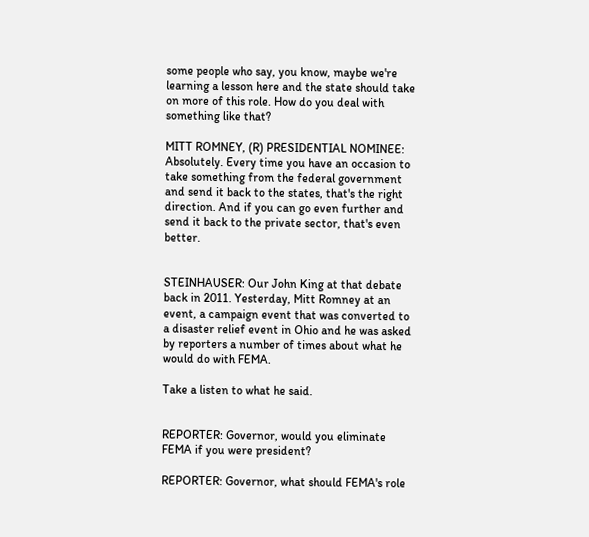some people who say, you know, maybe we're learning a lesson here and the state should take on more of this role. How do you deal with something like that?

MITT ROMNEY, (R) PRESIDENTIAL NOMINEE: Absolutely. Every time you have an occasion to take something from the federal government and send it back to the states, that's the right direction. And if you can go even further and send it back to the private sector, that's even better.


STEINHAUSER: Our John King at that debate back in 2011. Yesterday, Mitt Romney at an event, a campaign event that was converted to a disaster relief event in Ohio and he was asked by reporters a number of times about what he would do with FEMA.

Take a listen to what he said.


REPORTER: Governor, would you eliminate FEMA if you were president?

REPORTER: Governor, what should FEMA's role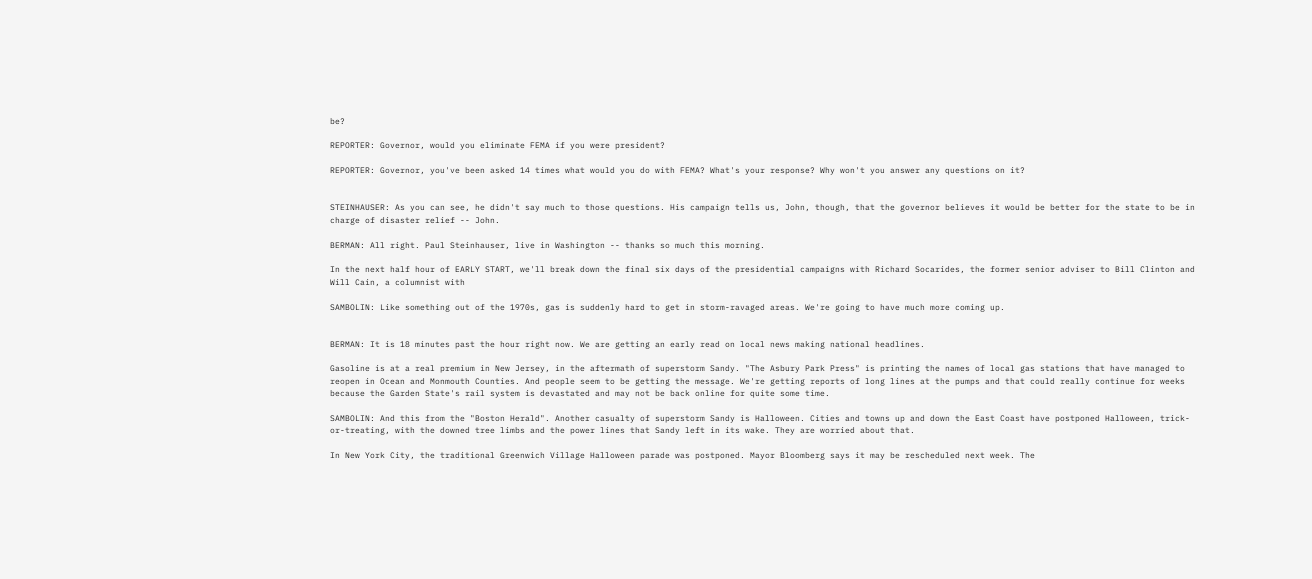be?

REPORTER: Governor, would you eliminate FEMA if you were president?

REPORTER: Governor, you've been asked 14 times what would you do with FEMA? What's your response? Why won't you answer any questions on it?


STEINHAUSER: As you can see, he didn't say much to those questions. His campaign tells us, John, though, that the governor believes it would be better for the state to be in charge of disaster relief -- John.

BERMAN: All right. Paul Steinhauser, live in Washington -- thanks so much this morning.

In the next half hour of EARLY START, we'll break down the final six days of the presidential campaigns with Richard Socarides, the former senior adviser to Bill Clinton and Will Cain, a columnist with

SAMBOLIN: Like something out of the 1970s, gas is suddenly hard to get in storm-ravaged areas. We're going to have much more coming up.


BERMAN: It is 18 minutes past the hour right now. We are getting an early read on local news making national headlines.

Gasoline is at a real premium in New Jersey, in the aftermath of superstorm Sandy. "The Asbury Park Press" is printing the names of local gas stations that have managed to reopen in Ocean and Monmouth Counties. And people seem to be getting the message. We're getting reports of long lines at the pumps and that could really continue for weeks because the Garden State's rail system is devastated and may not be back online for quite some time.

SAMBOLIN: And this from the "Boston Herald". Another casualty of superstorm Sandy is Halloween. Cities and towns up and down the East Coast have postponed Halloween, trick-or-treating, with the downed tree limbs and the power lines that Sandy left in its wake. They are worried about that.

In New York City, the traditional Greenwich Village Halloween parade was postponed. Mayor Bloomberg says it may be rescheduled next week. The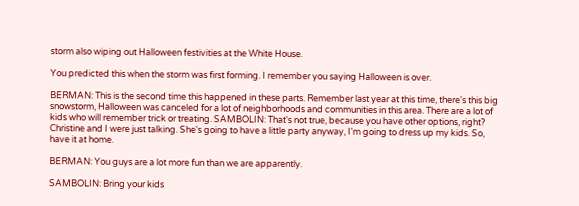storm also wiping out Halloween festivities at the White House.

You predicted this when the storm was first forming. I remember you saying Halloween is over.

BERMAN: This is the second time this happened in these parts. Remember last year at this time, there's this big snowstorm, Halloween was canceled for a lot of neighborhoods and communities in this area. There are a lot of kids who will remember trick or treating. SAMBOLIN: That's not true, because you have other options, right? Christine and I were just talking. She's going to have a little party anyway, I'm going to dress up my kids. So, have it at home.

BERMAN: You guys are a lot more fun than we are apparently.

SAMBOLIN: Bring your kids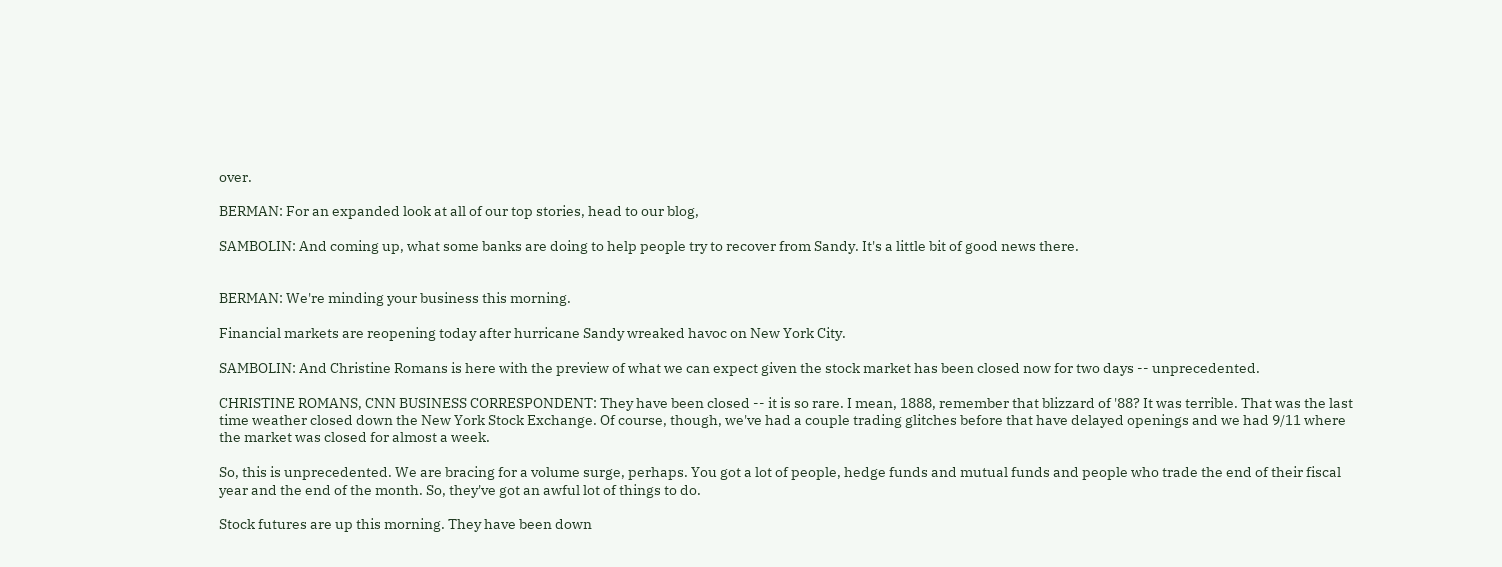over.

BERMAN: For an expanded look at all of our top stories, head to our blog,

SAMBOLIN: And coming up, what some banks are doing to help people try to recover from Sandy. It's a little bit of good news there.


BERMAN: We're minding your business this morning.

Financial markets are reopening today after hurricane Sandy wreaked havoc on New York City.

SAMBOLIN: And Christine Romans is here with the preview of what we can expect given the stock market has been closed now for two days -- unprecedented.

CHRISTINE ROMANS, CNN BUSINESS CORRESPONDENT: They have been closed -- it is so rare. I mean, 1888, remember that blizzard of '88? It was terrible. That was the last time weather closed down the New York Stock Exchange. Of course, though, we've had a couple trading glitches before that have delayed openings and we had 9/11 where the market was closed for almost a week.

So, this is unprecedented. We are bracing for a volume surge, perhaps. You got a lot of people, hedge funds and mutual funds and people who trade the end of their fiscal year and the end of the month. So, they've got an awful lot of things to do.

Stock futures are up this morning. They have been down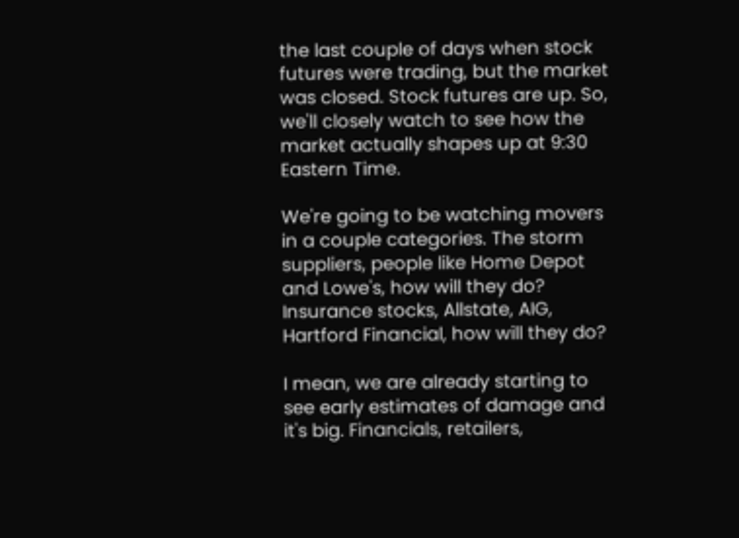the last couple of days when stock futures were trading, but the market was closed. Stock futures are up. So, we'll closely watch to see how the market actually shapes up at 9:30 Eastern Time.

We're going to be watching movers in a couple categories. The storm suppliers, people like Home Depot and Lowe's, how will they do? Insurance stocks, Allstate, AIG, Hartford Financial, how will they do?

I mean, we are already starting to see early estimates of damage and it's big. Financials, retailers,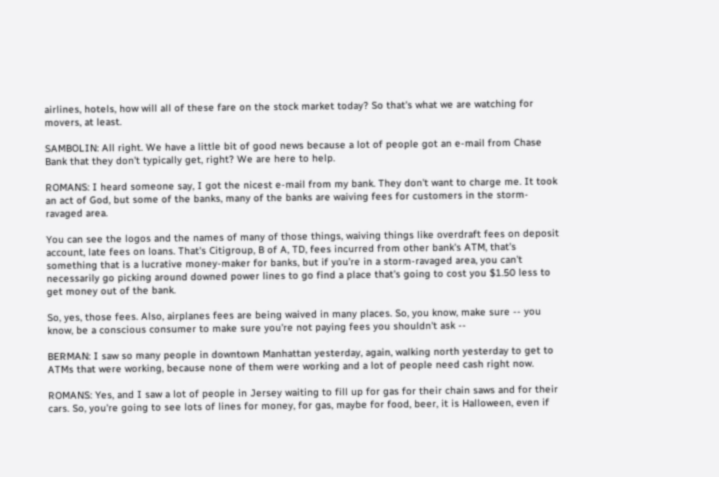airlines, hotels, how will all of these fare on the stock market today? So that's what we are watching for movers, at least.

SAMBOLIN: All right. We have a little bit of good news because a lot of people got an e-mail from Chase Bank that they don't typically get, right? We are here to help.

ROMANS: I heard someone say, I got the nicest e-mail from my bank. They don't want to charge me. It took an act of God, but some of the banks, many of the banks are waiving fees for customers in the storm- ravaged area.

You can see the logos and the names of many of those things, waiving things like overdraft fees on deposit account, late fees on loans. That's Citigroup, B of A, TD, fees incurred from other bank's ATM, that's something that is a lucrative money-maker for banks, but if you're in a storm-ravaged area, you can't necessarily go picking around downed power lines to go find a place that's going to cost you $1.50 less to get money out of the bank.

So, yes, those fees. Also, airplanes fees are being waived in many places. So, you know, make sure -- you know, be a conscious consumer to make sure you're not paying fees you shouldn't ask --

BERMAN: I saw so many people in downtown Manhattan yesterday, again, walking north yesterday to get to ATMs that were working, because none of them were working and a lot of people need cash right now.

ROMANS: Yes, and I saw a lot of people in Jersey waiting to fill up for gas for their chain saws and for their cars. So, you're going to see lots of lines for money, for gas, maybe for food, beer, it is Halloween, even if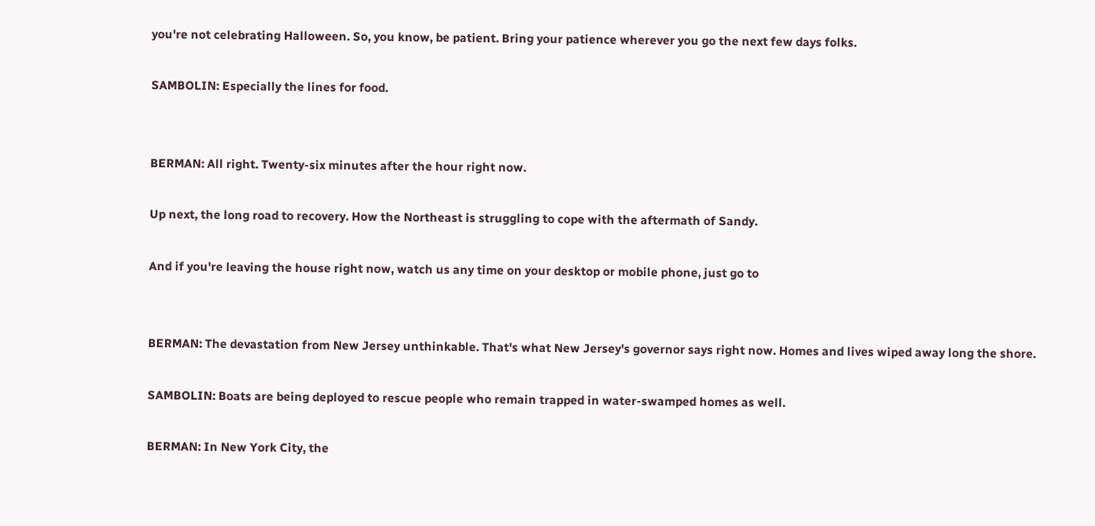you're not celebrating Halloween. So, you know, be patient. Bring your patience wherever you go the next few days folks.

SAMBOLIN: Especially the lines for food.


BERMAN: All right. Twenty-six minutes after the hour right now.

Up next, the long road to recovery. How the Northeast is struggling to cope with the aftermath of Sandy.

And if you're leaving the house right now, watch us any time on your desktop or mobile phone, just go to


BERMAN: The devastation from New Jersey unthinkable. That's what New Jersey's governor says right now. Homes and lives wiped away long the shore.

SAMBOLIN: Boats are being deployed to rescue people who remain trapped in water-swamped homes as well.

BERMAN: In New York City, the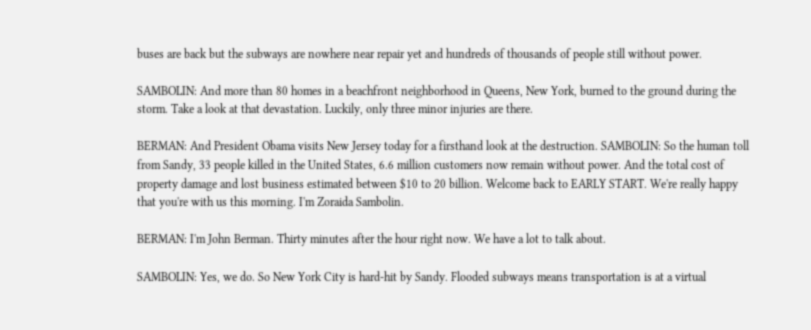buses are back but the subways are nowhere near repair yet and hundreds of thousands of people still without power.

SAMBOLIN: And more than 80 homes in a beachfront neighborhood in Queens, New York, burned to the ground during the storm. Take a look at that devastation. Luckily, only three minor injuries are there.

BERMAN: And President Obama visits New Jersey today for a firsthand look at the destruction. SAMBOLIN: So the human toll from Sandy, 33 people killed in the United States, 6.6 million customers now remain without power. And the total cost of property damage and lost business estimated between $10 to 20 billion. Welcome back to EARLY START. We're really happy that you're with us this morning. I'm Zoraida Sambolin.

BERMAN: I'm John Berman. Thirty minutes after the hour right now. We have a lot to talk about.

SAMBOLIN: Yes, we do. So New York City is hard-hit by Sandy. Flooded subways means transportation is at a virtual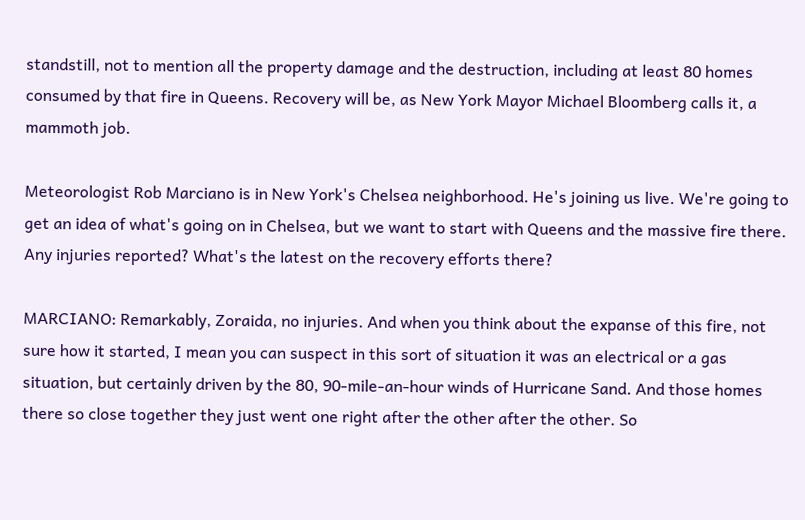standstill, not to mention all the property damage and the destruction, including at least 80 homes consumed by that fire in Queens. Recovery will be, as New York Mayor Michael Bloomberg calls it, a mammoth job.

Meteorologist Rob Marciano is in New York's Chelsea neighborhood. He's joining us live. We're going to get an idea of what's going on in Chelsea, but we want to start with Queens and the massive fire there. Any injuries reported? What's the latest on the recovery efforts there?

MARCIANO: Remarkably, Zoraida, no injuries. And when you think about the expanse of this fire, not sure how it started, I mean you can suspect in this sort of situation it was an electrical or a gas situation, but certainly driven by the 80, 90-mile-an-hour winds of Hurricane Sand. And those homes there so close together they just went one right after the other after the other. So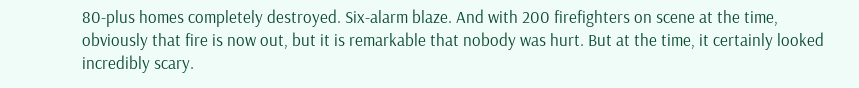80-plus homes completely destroyed. Six-alarm blaze. And with 200 firefighters on scene at the time, obviously that fire is now out, but it is remarkable that nobody was hurt. But at the time, it certainly looked incredibly scary.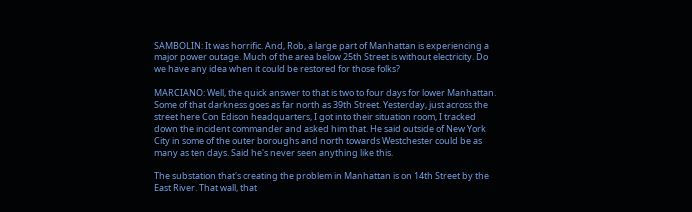SAMBOLIN: It was horrific. And, Rob, a large part of Manhattan is experiencing a major power outage. Much of the area below 25th Street is without electricity. Do we have any idea when it could be restored for those folks?

MARCIANO: Well, the quick answer to that is two to four days for lower Manhattan. Some of that darkness goes as far north as 39th Street. Yesterday, just across the street here Con Edison headquarters, I got into their situation room, I tracked down the incident commander and asked him that. He said outside of New York City in some of the outer boroughs and north towards Westchester could be as many as ten days. Said he's never seen anything like this.

The substation that's creating the problem in Manhattan is on 14th Street by the East River. That wall, that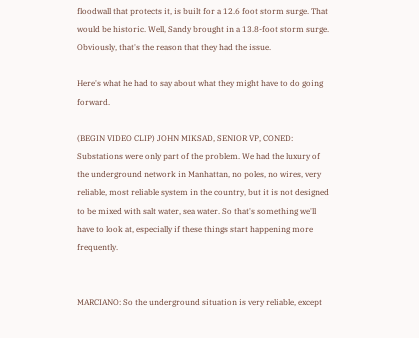floodwall that protects it, is built for a 12.6 foot storm surge. That would be historic. Well, Sandy brought in a 13.8-foot storm surge. Obviously, that's the reason that they had the issue.

Here's what he had to say about what they might have to do going forward.

(BEGIN VIDEO CLIP) JOHN MIKSAD, SENIOR VP, CONED: Substations were only part of the problem. We had the luxury of the underground network in Manhattan, no poles, no wires, very reliable, most reliable system in the country, but it is not designed to be mixed with salt water, sea water. So that's something we'll have to look at, especially if these things start happening more frequently.


MARCIANO: So the underground situation is very reliable, except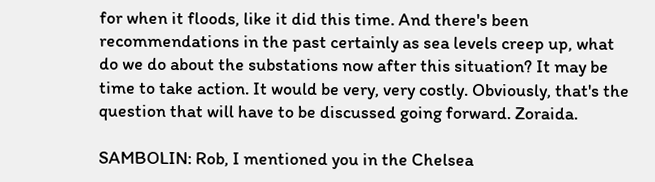for when it floods, like it did this time. And there's been recommendations in the past certainly as sea levels creep up, what do we do about the substations now after this situation? It may be time to take action. It would be very, very costly. Obviously, that's the question that will have to be discussed going forward. Zoraida.

SAMBOLIN: Rob, I mentioned you in the Chelsea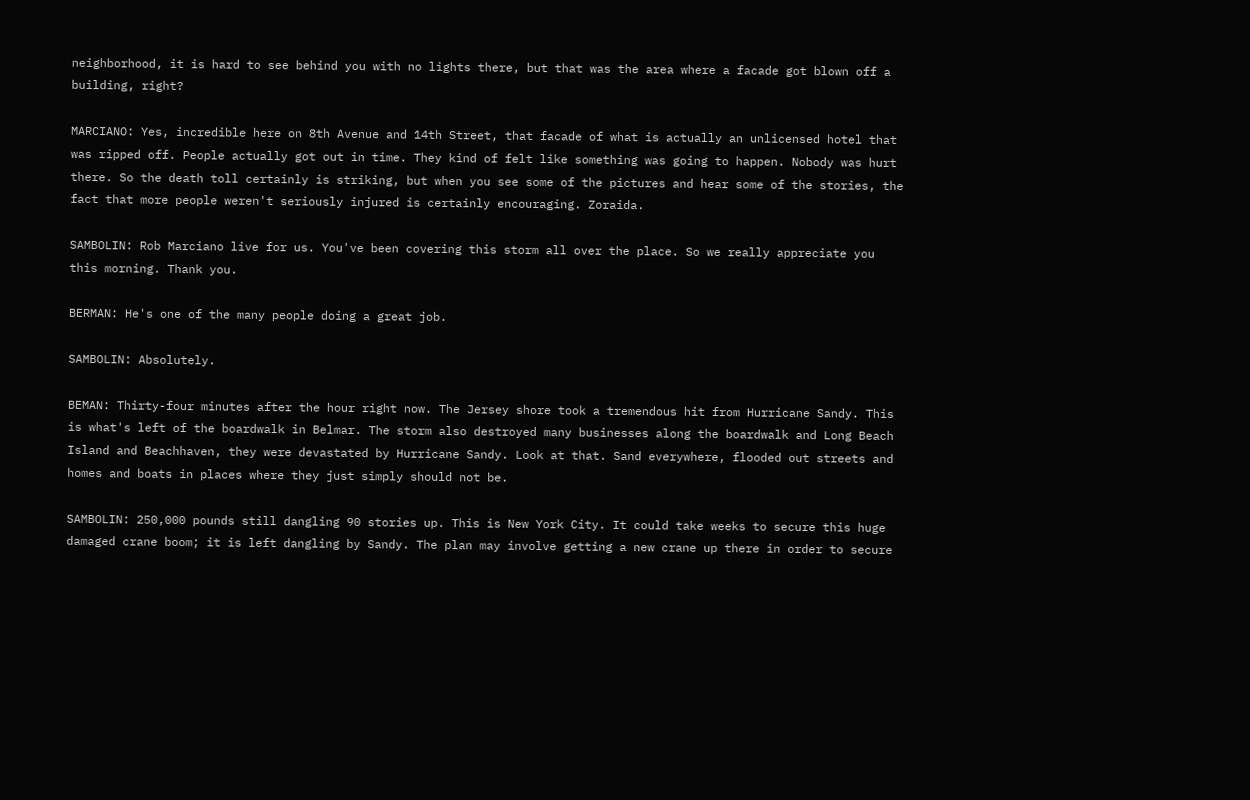neighborhood, it is hard to see behind you with no lights there, but that was the area where a facade got blown off a building, right?

MARCIANO: Yes, incredible here on 8th Avenue and 14th Street, that facade of what is actually an unlicensed hotel that was ripped off. People actually got out in time. They kind of felt like something was going to happen. Nobody was hurt there. So the death toll certainly is striking, but when you see some of the pictures and hear some of the stories, the fact that more people weren't seriously injured is certainly encouraging. Zoraida.

SAMBOLIN: Rob Marciano live for us. You've been covering this storm all over the place. So we really appreciate you this morning. Thank you.

BERMAN: He's one of the many people doing a great job.

SAMBOLIN: Absolutely.

BEMAN: Thirty-four minutes after the hour right now. The Jersey shore took a tremendous hit from Hurricane Sandy. This is what's left of the boardwalk in Belmar. The storm also destroyed many businesses along the boardwalk and Long Beach Island and Beachhaven, they were devastated by Hurricane Sandy. Look at that. Sand everywhere, flooded out streets and homes and boats in places where they just simply should not be.

SAMBOLIN: 250,000 pounds still dangling 90 stories up. This is New York City. It could take weeks to secure this huge damaged crane boom; it is left dangling by Sandy. The plan may involve getting a new crane up there in order to secure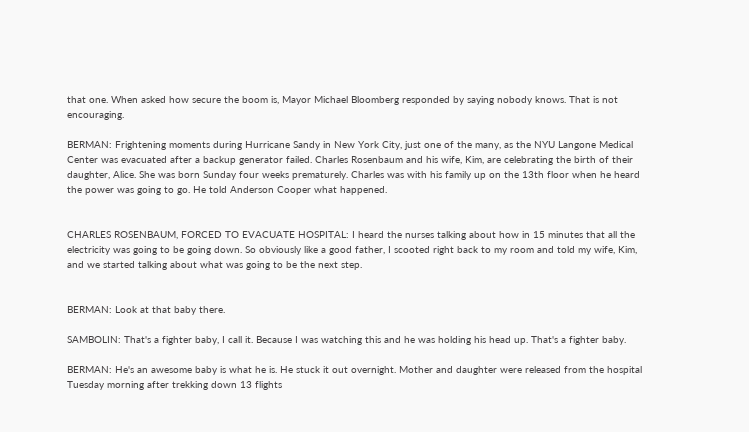that one. When asked how secure the boom is, Mayor Michael Bloomberg responded by saying nobody knows. That is not encouraging.

BERMAN: Frightening moments during Hurricane Sandy in New York City, just one of the many, as the NYU Langone Medical Center was evacuated after a backup generator failed. Charles Rosenbaum and his wife, Kim, are celebrating the birth of their daughter, Alice. She was born Sunday four weeks prematurely. Charles was with his family up on the 13th floor when he heard the power was going to go. He told Anderson Cooper what happened.


CHARLES ROSENBAUM, FORCED TO EVACUATE HOSPITAL: I heard the nurses talking about how in 15 minutes that all the electricity was going to be going down. So obviously like a good father, I scooted right back to my room and told my wife, Kim, and we started talking about what was going to be the next step.


BERMAN: Look at that baby there.

SAMBOLIN: That's a fighter baby, I call it. Because I was watching this and he was holding his head up. That's a fighter baby.

BERMAN: He's an awesome baby is what he is. He stuck it out overnight. Mother and daughter were released from the hospital Tuesday morning after trekking down 13 flights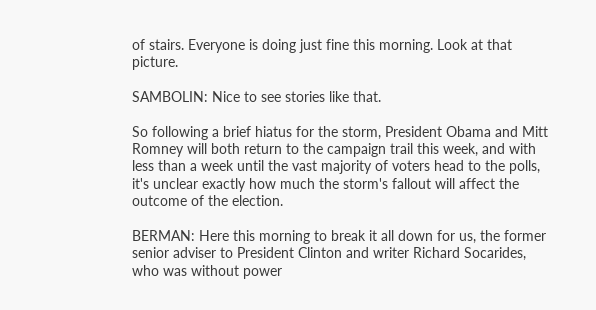of stairs. Everyone is doing just fine this morning. Look at that picture.

SAMBOLIN: Nice to see stories like that.

So following a brief hiatus for the storm, President Obama and Mitt Romney will both return to the campaign trail this week, and with less than a week until the vast majority of voters head to the polls, it's unclear exactly how much the storm's fallout will affect the outcome of the election.

BERMAN: Here this morning to break it all down for us, the former senior adviser to President Clinton and writer Richard Socarides, who was without power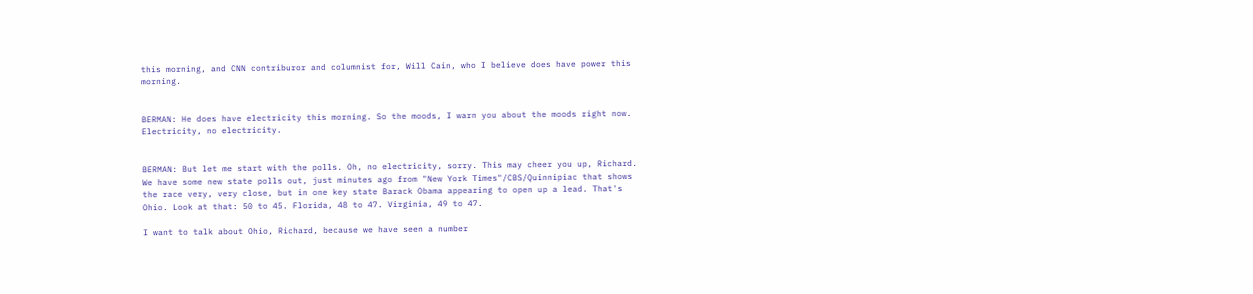this morning, and CNN contriburor and columnist for, Will Cain, who I believe does have power this morning.


BERMAN: He does have electricity this morning. So the moods, I warn you about the moods right now. Electricity, no electricity.


BERMAN: But let me start with the polls. Oh, no electricity, sorry. This may cheer you up, Richard. We have some new state polls out, just minutes ago from "New York Times"/CBS/Quinnipiac that shows the race very, very close, but in one key state Barack Obama appearing to open up a lead. That's Ohio. Look at that: 50 to 45. Florida, 48 to 47. Virginia, 49 to 47.

I want to talk about Ohio, Richard, because we have seen a number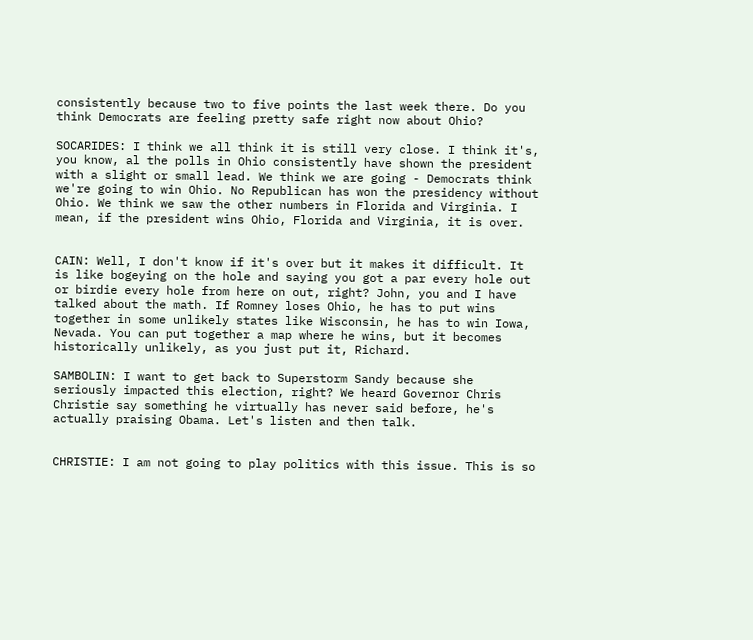consistently because two to five points the last week there. Do you think Democrats are feeling pretty safe right now about Ohio?

SOCARIDES: I think we all think it is still very close. I think it's, you know, al the polls in Ohio consistently have shown the president with a slight or small lead. We think we are going - Democrats think we're going to win Ohio. No Republican has won the presidency without Ohio. We think we saw the other numbers in Florida and Virginia. I mean, if the president wins Ohio, Florida and Virginia, it is over.


CAIN: Well, I don't know if it's over but it makes it difficult. It is like bogeying on the hole and saying you got a par every hole out or birdie every hole from here on out, right? John, you and I have talked about the math. If Romney loses Ohio, he has to put wins together in some unlikely states like Wisconsin, he has to win Iowa, Nevada. You can put together a map where he wins, but it becomes historically unlikely, as you just put it, Richard.

SAMBOLIN: I want to get back to Superstorm Sandy because she seriously impacted this election, right? We heard Governor Chris Christie say something he virtually has never said before, he's actually praising Obama. Let's listen and then talk.


CHRISTIE: I am not going to play politics with this issue. This is so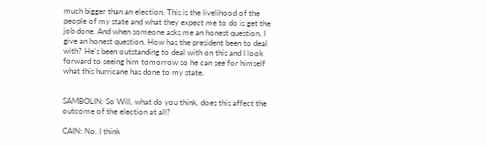much bigger than an election. This is the livelihood of the people of my state and what they expect me to do is get the job done. And when someone asks me an honest question, I give an honest question. How has the president been to deal with? He's been outstanding to deal with on this and I look forward to seeing him tomorrow so he can see for himself what this hurricane has done to my state.


SAMBOLIN: So Will, what do you think, does this affect the outcome of the election at all?

CAIN: No. I think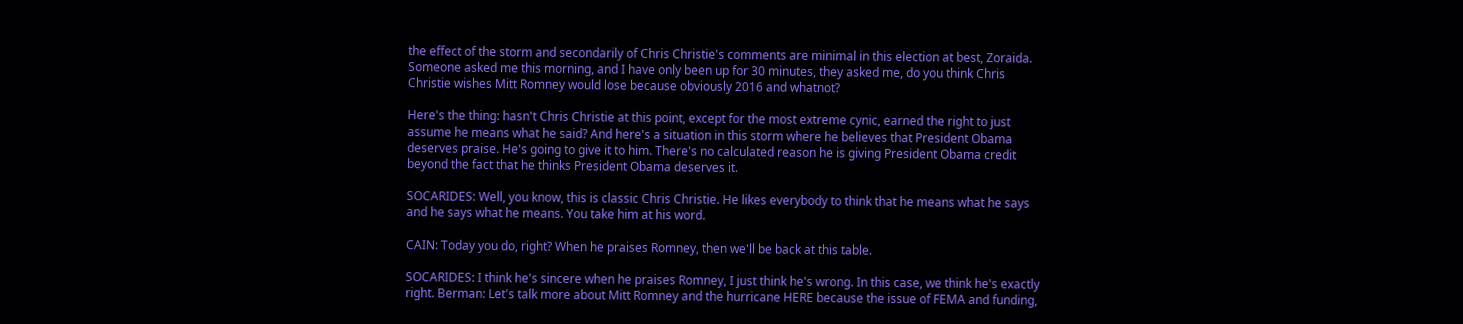the effect of the storm and secondarily of Chris Christie's comments are minimal in this election at best, Zoraida. Someone asked me this morning, and I have only been up for 30 minutes, they asked me, do you think Chris Christie wishes Mitt Romney would lose because obviously 2016 and whatnot?

Here's the thing: hasn't Chris Christie at this point, except for the most extreme cynic, earned the right to just assume he means what he said? And here's a situation in this storm where he believes that President Obama deserves praise. He's going to give it to him. There's no calculated reason he is giving President Obama credit beyond the fact that he thinks President Obama deserves it.

SOCARIDES: Well, you know, this is classic Chris Christie. He likes everybody to think that he means what he says and he says what he means. You take him at his word.

CAIN: Today you do, right? When he praises Romney, then we'll be back at this table.

SOCARIDES: I think he's sincere when he praises Romney, I just think he's wrong. In this case, we think he's exactly right. Berman: Let's talk more about Mitt Romney and the hurricane HERE because the issue of FEMA and funding,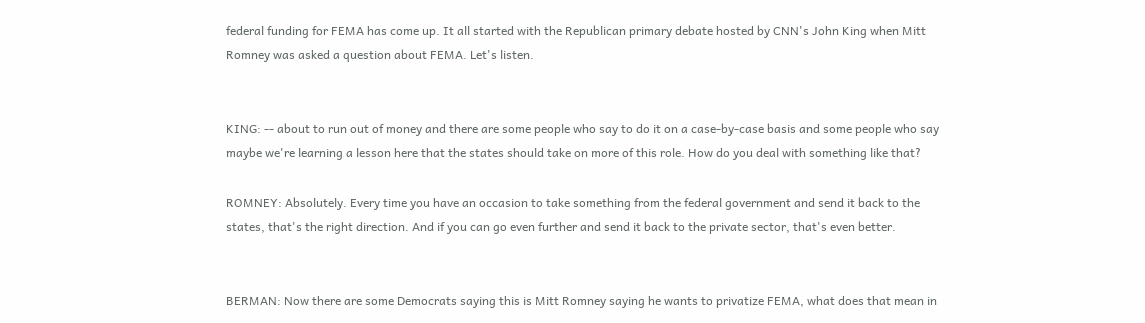federal funding for FEMA has come up. It all started with the Republican primary debate hosted by CNN's John King when Mitt Romney was asked a question about FEMA. Let's listen.


KING: -- about to run out of money and there are some people who say to do it on a case-by-case basis and some people who say maybe we're learning a lesson here that the states should take on more of this role. How do you deal with something like that?

ROMNEY: Absolutely. Every time you have an occasion to take something from the federal government and send it back to the states, that's the right direction. And if you can go even further and send it back to the private sector, that's even better.


BERMAN: Now there are some Democrats saying this is Mitt Romney saying he wants to privatize FEMA, what does that mean in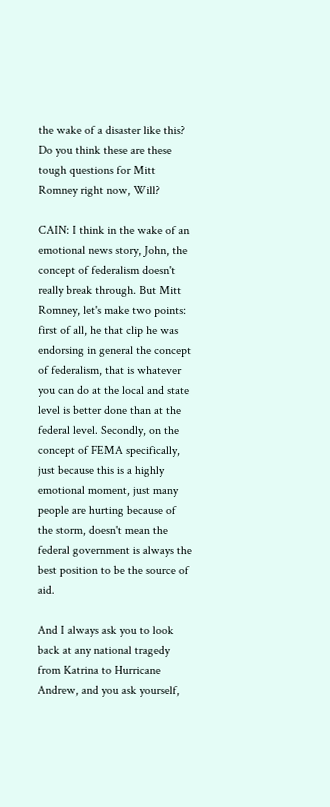the wake of a disaster like this? Do you think these are these tough questions for Mitt Romney right now, Will?

CAIN: I think in the wake of an emotional news story, John, the concept of federalism doesn't really break through. But Mitt Romney, let's make two points: first of all, he that clip he was endorsing in general the concept of federalism, that is whatever you can do at the local and state level is better done than at the federal level. Secondly, on the concept of FEMA specifically, just because this is a highly emotional moment, just many people are hurting because of the storm, doesn't mean the federal government is always the best position to be the source of aid.

And I always ask you to look back at any national tragedy from Katrina to Hurricane Andrew, and you ask yourself,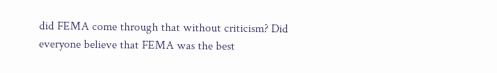did FEMA come through that without criticism? Did everyone believe that FEMA was the best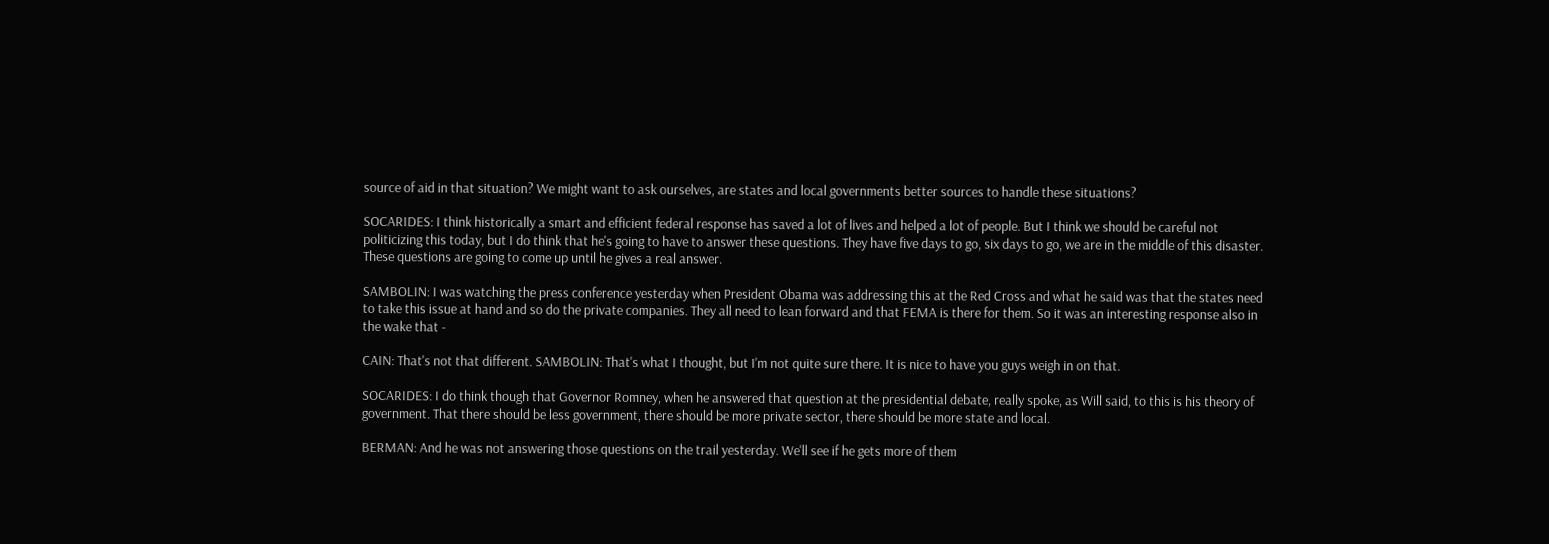source of aid in that situation? We might want to ask ourselves, are states and local governments better sources to handle these situations?

SOCARIDES: I think historically a smart and efficient federal response has saved a lot of lives and helped a lot of people. But I think we should be careful not politicizing this today, but I do think that he's going to have to answer these questions. They have five days to go, six days to go, we are in the middle of this disaster. These questions are going to come up until he gives a real answer.

SAMBOLIN: I was watching the press conference yesterday when President Obama was addressing this at the Red Cross and what he said was that the states need to take this issue at hand and so do the private companies. They all need to lean forward and that FEMA is there for them. So it was an interesting response also in the wake that -

CAIN: That's not that different. SAMBOLIN: That's what I thought, but I'm not quite sure there. It is nice to have you guys weigh in on that.

SOCARIDES: I do think though that Governor Romney, when he answered that question at the presidential debate, really spoke, as Will said, to this is his theory of government. That there should be less government, there should be more private sector, there should be more state and local.

BERMAN: And he was not answering those questions on the trail yesterday. We'll see if he gets more of them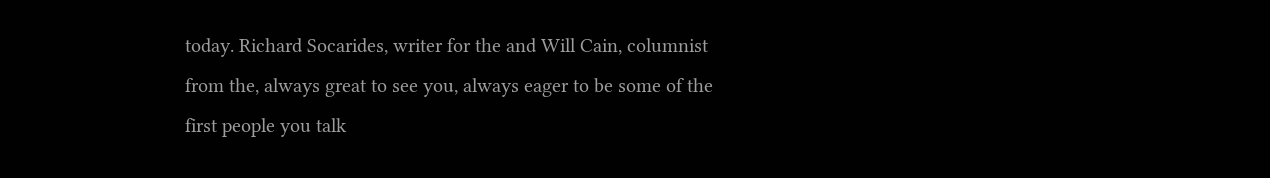today. Richard Socarides, writer for the and Will Cain, columnist from the, always great to see you, always eager to be some of the first people you talk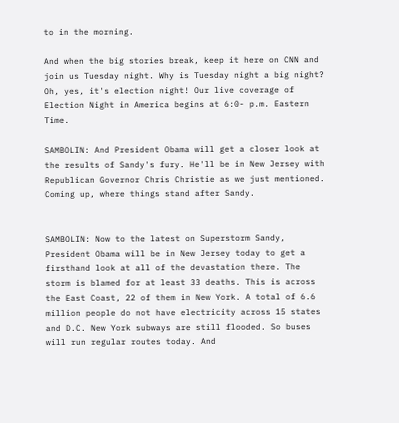to in the morning.

And when the big stories break, keep it here on CNN and join us Tuesday night. Why is Tuesday night a big night? Oh, yes, it's election night! Our live coverage of Election Night in America begins at 6:0- p.m. Eastern Time.

SAMBOLIN: And President Obama will get a closer look at the results of Sandy's fury. He'll be in New Jersey with Republican Governor Chris Christie as we just mentioned. Coming up, where things stand after Sandy.


SAMBOLIN: Now to the latest on Superstorm Sandy, President Obama will be in New Jersey today to get a firsthand look at all of the devastation there. The storm is blamed for at least 33 deaths. This is across the East Coast, 22 of them in New York. A total of 6.6 million people do not have electricity across 15 states and D.C. New York subways are still flooded. So buses will run regular routes today. And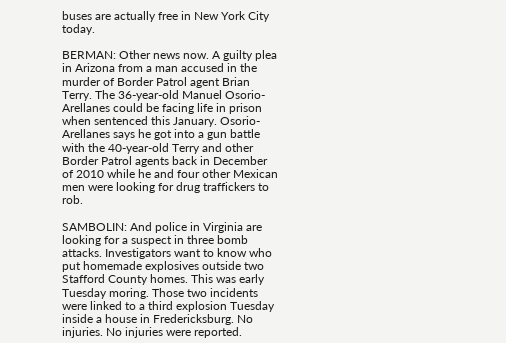buses are actually free in New York City today.

BERMAN: Other news now. A guilty plea in Arizona from a man accused in the murder of Border Patrol agent Brian Terry. The 36-year-old Manuel Osorio-Arellanes could be facing life in prison when sentenced this January. Osorio-Arellanes says he got into a gun battle with the 40-year-old Terry and other Border Patrol agents back in December of 2010 while he and four other Mexican men were looking for drug traffickers to rob.

SAMBOLIN: And police in Virginia are looking for a suspect in three bomb attacks. Investigators want to know who put homemade explosives outside two Stafford County homes. This was early Tuesday moring. Those two incidents were linked to a third explosion Tuesday inside a house in Fredericksburg. No injuries. No injuries were reported.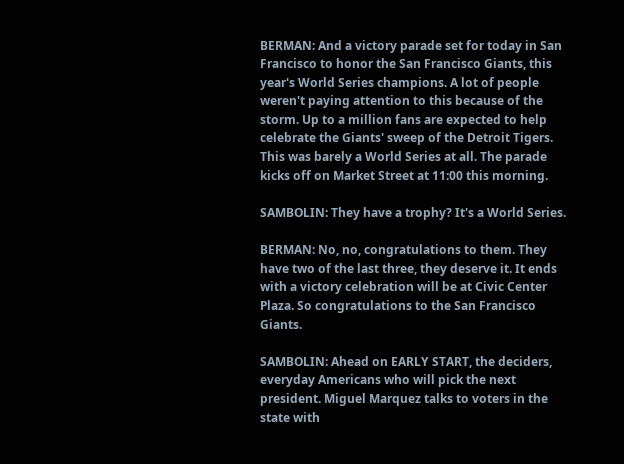BERMAN: And a victory parade set for today in San Francisco to honor the San Francisco Giants, this year's World Series champions. A lot of people weren't paying attention to this because of the storm. Up to a million fans are expected to help celebrate the Giants' sweep of the Detroit Tigers. This was barely a World Series at all. The parade kicks off on Market Street at 11:00 this morning.

SAMBOLIN: They have a trophy? It's a World Series.

BERMAN: No, no, congratulations to them. They have two of the last three, they deserve it. It ends with a victory celebration will be at Civic Center Plaza. So congratulations to the San Francisco Giants.

SAMBOLIN: Ahead on EARLY START, the deciders, everyday Americans who will pick the next president. Miguel Marquez talks to voters in the state with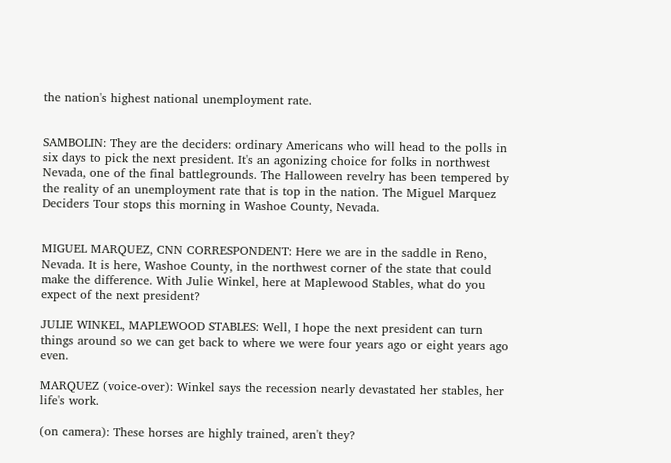the nation's highest national unemployment rate.


SAMBOLIN: They are the deciders: ordinary Americans who will head to the polls in six days to pick the next president. It's an agonizing choice for folks in northwest Nevada, one of the final battlegrounds. The Halloween revelry has been tempered by the reality of an unemployment rate that is top in the nation. The Miguel Marquez Deciders Tour stops this morning in Washoe County, Nevada.


MIGUEL MARQUEZ, CNN CORRESPONDENT: Here we are in the saddle in Reno, Nevada. It is here, Washoe County, in the northwest corner of the state that could make the difference. With Julie Winkel, here at Maplewood Stables, what do you expect of the next president?

JULIE WINKEL, MAPLEWOOD STABLES: Well, I hope the next president can turn things around so we can get back to where we were four years ago or eight years ago even.

MARQUEZ (voice-over): Winkel says the recession nearly devastated her stables, her life's work.

(on camera): These horses are highly trained, aren't they?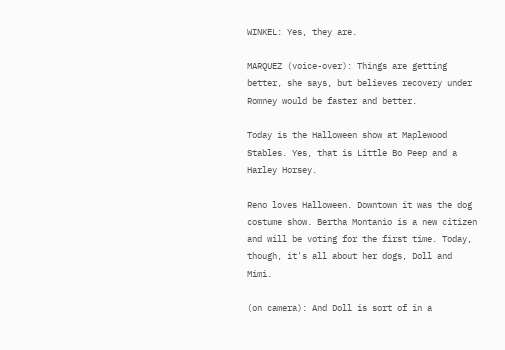WINKEL: Yes, they are.

MARQUEZ (voice-over): Things are getting better, she says, but believes recovery under Romney would be faster and better.

Today is the Halloween show at Maplewood Stables. Yes, that is Little Bo Peep and a Harley Horsey.

Reno loves Halloween. Downtown it was the dog costume show. Bertha Montanio is a new citizen and will be voting for the first time. Today, though, it's all about her dogs, Doll and Mimi.

(on camera): And Doll is sort of in a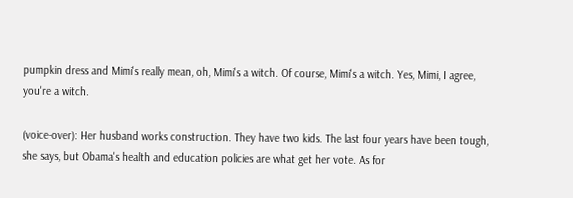pumpkin dress and Mimi's really mean, oh, Mimi's a witch. Of course, Mimi's a witch. Yes, Mimi, I agree, you're a witch.

(voice-over): Her husband works construction. They have two kids. The last four years have been tough, she says, but Obama's health and education policies are what get her vote. As for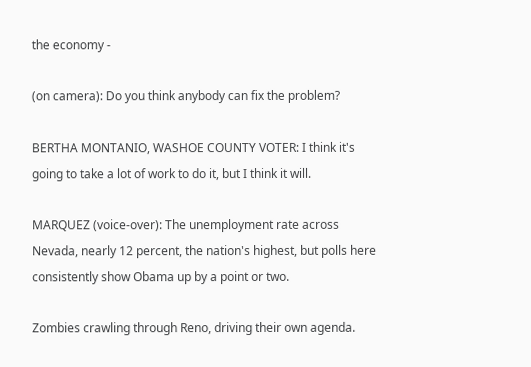the economy -

(on camera): Do you think anybody can fix the problem?

BERTHA MONTANIO, WASHOE COUNTY VOTER: I think it's going to take a lot of work to do it, but I think it will.

MARQUEZ (voice-over): The unemployment rate across Nevada, nearly 12 percent, the nation's highest, but polls here consistently show Obama up by a point or two.

Zombies crawling through Reno, driving their own agenda.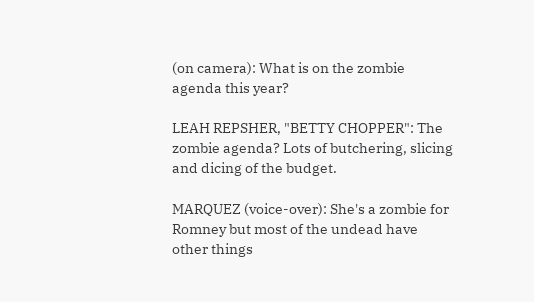(on camera): What is on the zombie agenda this year?

LEAH REPSHER, "BETTY CHOPPER": The zombie agenda? Lots of butchering, slicing and dicing of the budget.

MARQUEZ (voice-over): She's a zombie for Romney but most of the undead have other things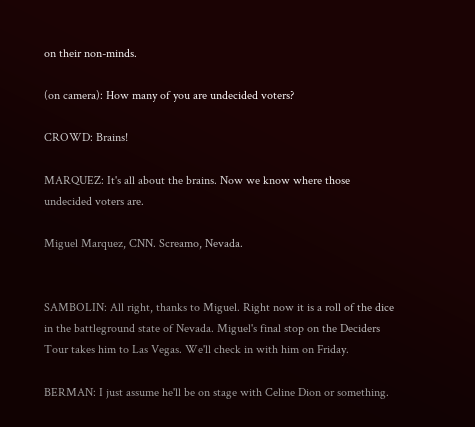on their non-minds.

(on camera): How many of you are undecided voters?

CROWD: Brains!

MARQUEZ: It's all about the brains. Now we know where those undecided voters are.

Miguel Marquez, CNN. Screamo, Nevada.


SAMBOLIN: All right, thanks to Miguel. Right now it is a roll of the dice in the battleground state of Nevada. Miguel's final stop on the Deciders Tour takes him to Las Vegas. We'll check in with him on Friday.

BERMAN: I just assume he'll be on stage with Celine Dion or something.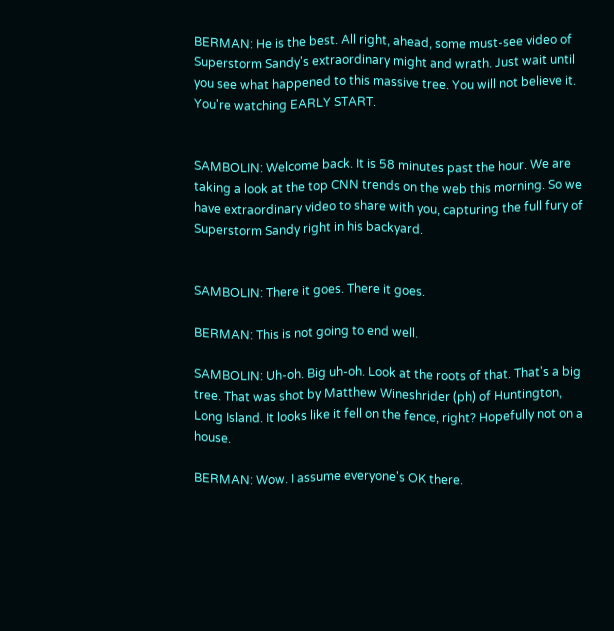BERMAN: He is the best. All right, ahead, some must-see video of Superstorm Sandy's extraordinary might and wrath. Just wait until you see what happened to this massive tree. You will not believe it. You're watching EARLY START.


SAMBOLIN: Welcome back. It is 58 minutes past the hour. We are taking a look at the top CNN trends on the web this morning. So we have extraordinary video to share with you, capturing the full fury of Superstorm Sandy right in his backyard.


SAMBOLIN: There it goes. There it goes.

BERMAN: This is not going to end well.

SAMBOLIN: Uh-oh. Big uh-oh. Look at the roots of that. That's a big tree. That was shot by Matthew Wineshrider (ph) of Huntington, Long Island. It looks like it fell on the fence, right? Hopefully not on a house.

BERMAN: Wow. I assume everyone's OK there.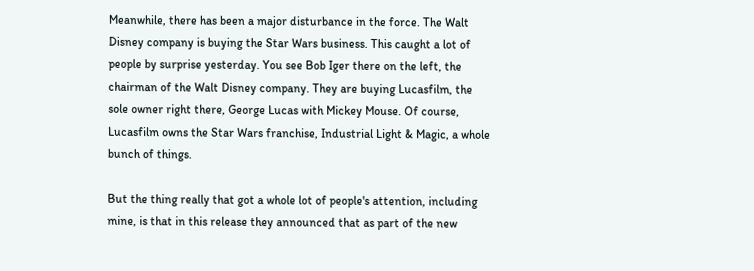Meanwhile, there has been a major disturbance in the force. The Walt Disney company is buying the Star Wars business. This caught a lot of people by surprise yesterday. You see Bob Iger there on the left, the chairman of the Walt Disney company. They are buying Lucasfilm, the sole owner right there, George Lucas with Mickey Mouse. Of course, Lucasfilm owns the Star Wars franchise, Industrial Light & Magic, a whole bunch of things.

But the thing really that got a whole lot of people's attention, including mine, is that in this release they announced that as part of the new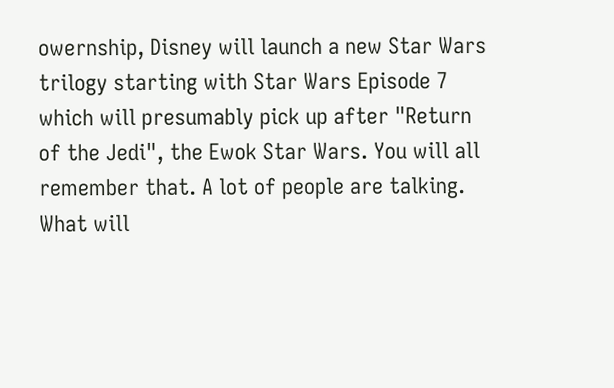owernship, Disney will launch a new Star Wars trilogy starting with Star Wars Episode 7 which will presumably pick up after "Return of the Jedi", the Ewok Star Wars. You will all remember that. A lot of people are talking. What will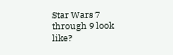Star Wars 7 through 9 look like?